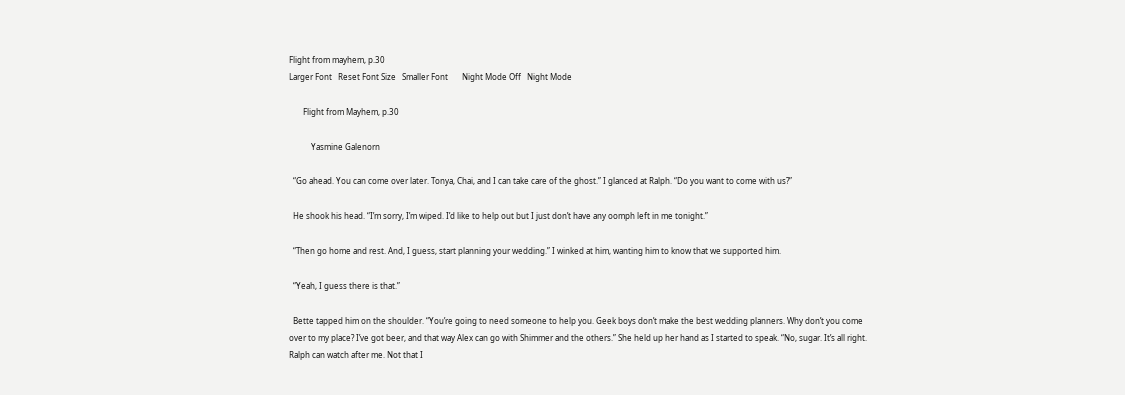Flight from mayhem, p.30
Larger Font   Reset Font Size   Smaller Font       Night Mode Off   Night Mode

       Flight from Mayhem, p.30

           Yasmine Galenorn

  “Go ahead. You can come over later. Tonya, Chai, and I can take care of the ghost.” I glanced at Ralph. “Do you want to come with us?”

  He shook his head. “I’m sorry, I’m wiped. I’d like to help out but I just don’t have any oomph left in me tonight.”

  “Then go home and rest. And, I guess, start planning your wedding.” I winked at him, wanting him to know that we supported him.

  “Yeah, I guess there is that.”

  Bette tapped him on the shoulder. “You’re going to need someone to help you. Geek boys don’t make the best wedding planners. Why don’t you come over to my place? I’ve got beer, and that way Alex can go with Shimmer and the others.” She held up her hand as I started to speak. “No, sugar. It’s all right. Ralph can watch after me. Not that I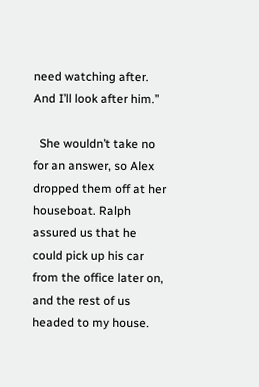need watching after. And I’ll look after him.”

  She wouldn’t take no for an answer, so Alex dropped them off at her houseboat. Ralph assured us that he could pick up his car from the office later on, and the rest of us headed to my house.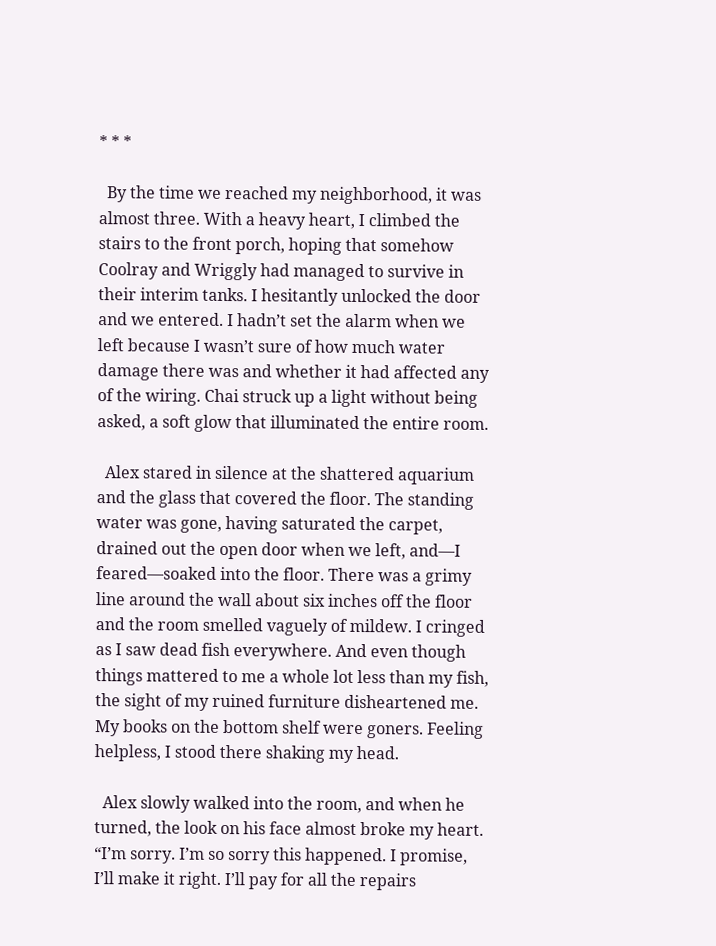* * *

  By the time we reached my neighborhood, it was almost three. With a heavy heart, I climbed the stairs to the front porch, hoping that somehow Coolray and Wriggly had managed to survive in their interim tanks. I hesitantly unlocked the door and we entered. I hadn’t set the alarm when we left because I wasn’t sure of how much water damage there was and whether it had affected any of the wiring. Chai struck up a light without being asked, a soft glow that illuminated the entire room.

  Alex stared in silence at the shattered aquarium and the glass that covered the floor. The standing water was gone, having saturated the carpet, drained out the open door when we left, and—I feared—soaked into the floor. There was a grimy line around the wall about six inches off the floor and the room smelled vaguely of mildew. I cringed as I saw dead fish everywhere. And even though things mattered to me a whole lot less than my fish, the sight of my ruined furniture disheartened me. My books on the bottom shelf were goners. Feeling helpless, I stood there shaking my head.

  Alex slowly walked into the room, and when he turned, the look on his face almost broke my heart. “I’m sorry. I’m so sorry this happened. I promise, I’ll make it right. I’ll pay for all the repairs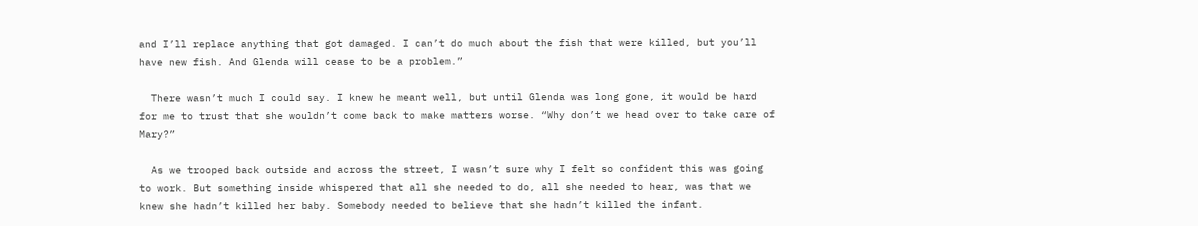and I’ll replace anything that got damaged. I can’t do much about the fish that were killed, but you’ll have new fish. And Glenda will cease to be a problem.”

  There wasn’t much I could say. I knew he meant well, but until Glenda was long gone, it would be hard for me to trust that she wouldn’t come back to make matters worse. “Why don’t we head over to take care of Mary?”

  As we trooped back outside and across the street, I wasn’t sure why I felt so confident this was going to work. But something inside whispered that all she needed to do, all she needed to hear, was that we knew she hadn’t killed her baby. Somebody needed to believe that she hadn’t killed the infant.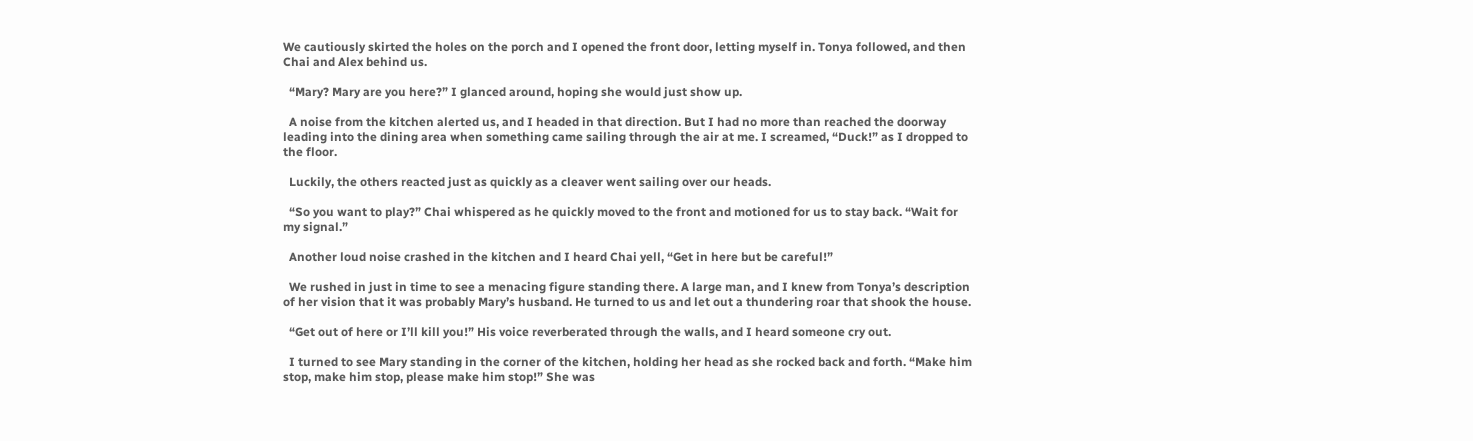We cautiously skirted the holes on the porch and I opened the front door, letting myself in. Tonya followed, and then Chai and Alex behind us.

  “Mary? Mary are you here?” I glanced around, hoping she would just show up.

  A noise from the kitchen alerted us, and I headed in that direction. But I had no more than reached the doorway leading into the dining area when something came sailing through the air at me. I screamed, “Duck!” as I dropped to the floor.

  Luckily, the others reacted just as quickly as a cleaver went sailing over our heads.

  “So you want to play?” Chai whispered as he quickly moved to the front and motioned for us to stay back. “Wait for my signal.”

  Another loud noise crashed in the kitchen and I heard Chai yell, “Get in here but be careful!”

  We rushed in just in time to see a menacing figure standing there. A large man, and I knew from Tonya’s description of her vision that it was probably Mary’s husband. He turned to us and let out a thundering roar that shook the house.

  “Get out of here or I’ll kill you!” His voice reverberated through the walls, and I heard someone cry out.

  I turned to see Mary standing in the corner of the kitchen, holding her head as she rocked back and forth. “Make him stop, make him stop, please make him stop!” She was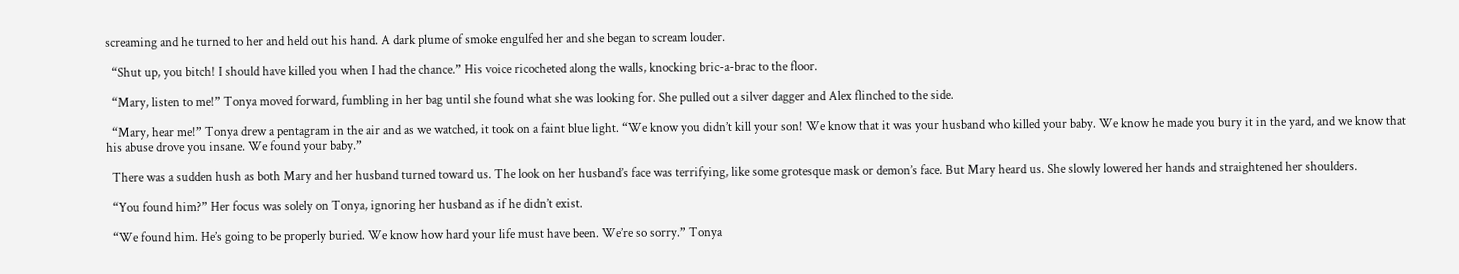screaming and he turned to her and held out his hand. A dark plume of smoke engulfed her and she began to scream louder.

  “Shut up, you bitch! I should have killed you when I had the chance.” His voice ricocheted along the walls, knocking bric-a-brac to the floor.

  “Mary, listen to me!” Tonya moved forward, fumbling in her bag until she found what she was looking for. She pulled out a silver dagger and Alex flinched to the side.

  “Mary, hear me!” Tonya drew a pentagram in the air and as we watched, it took on a faint blue light. “We know you didn’t kill your son! We know that it was your husband who killed your baby. We know he made you bury it in the yard, and we know that his abuse drove you insane. We found your baby.”

  There was a sudden hush as both Mary and her husband turned toward us. The look on her husband’s face was terrifying, like some grotesque mask or demon’s face. But Mary heard us. She slowly lowered her hands and straightened her shoulders.

  “You found him?” Her focus was solely on Tonya, ignoring her husband as if he didn’t exist.

  “We found him. He’s going to be properly buried. We know how hard your life must have been. We’re so sorry.” Tonya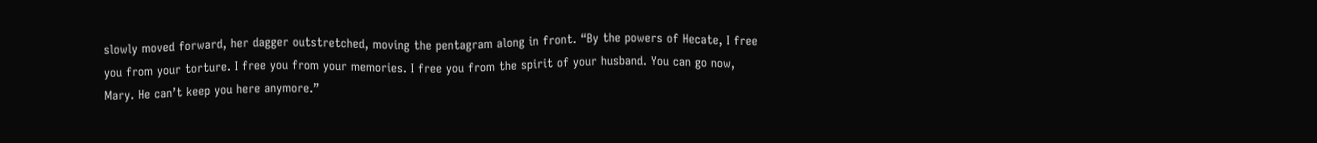slowly moved forward, her dagger outstretched, moving the pentagram along in front. “By the powers of Hecate, I free you from your torture. I free you from your memories. I free you from the spirit of your husband. You can go now, Mary. He can’t keep you here anymore.”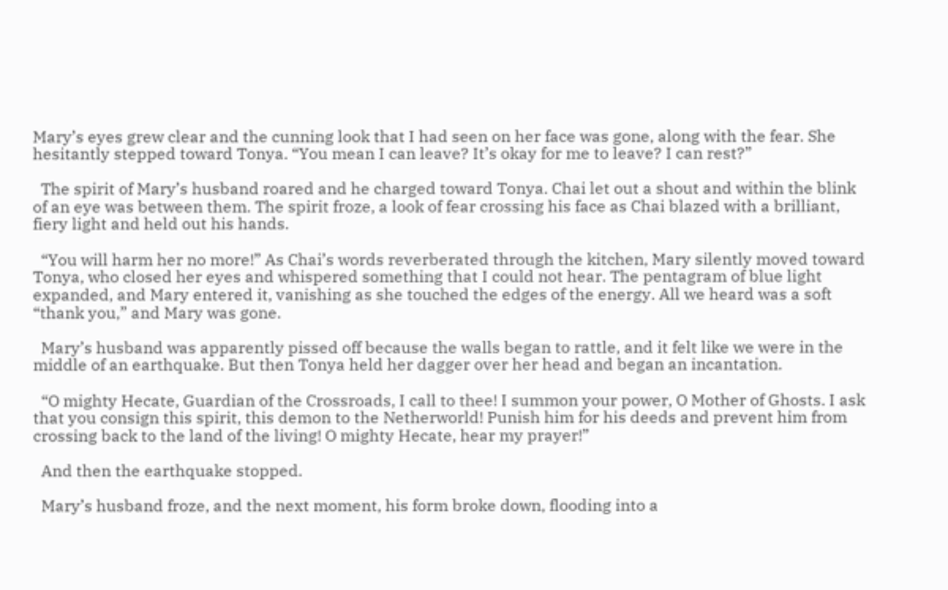Mary’s eyes grew clear and the cunning look that I had seen on her face was gone, along with the fear. She hesitantly stepped toward Tonya. “You mean I can leave? It’s okay for me to leave? I can rest?”

  The spirit of Mary’s husband roared and he charged toward Tonya. Chai let out a shout and within the blink of an eye was between them. The spirit froze, a look of fear crossing his face as Chai blazed with a brilliant, fiery light and held out his hands.

  “You will harm her no more!” As Chai’s words reverberated through the kitchen, Mary silently moved toward Tonya, who closed her eyes and whispered something that I could not hear. The pentagram of blue light expanded, and Mary entered it, vanishing as she touched the edges of the energy. All we heard was a soft “thank you,” and Mary was gone.

  Mary’s husband was apparently pissed off because the walls began to rattle, and it felt like we were in the middle of an earthquake. But then Tonya held her dagger over her head and began an incantation.

  “O mighty Hecate, Guardian of the Crossroads, I call to thee! I summon your power, O Mother of Ghosts. I ask that you consign this spirit, this demon to the Netherworld! Punish him for his deeds and prevent him from crossing back to the land of the living! O mighty Hecate, hear my prayer!”

  And then the earthquake stopped.

  Mary’s husband froze, and the next moment, his form broke down, flooding into a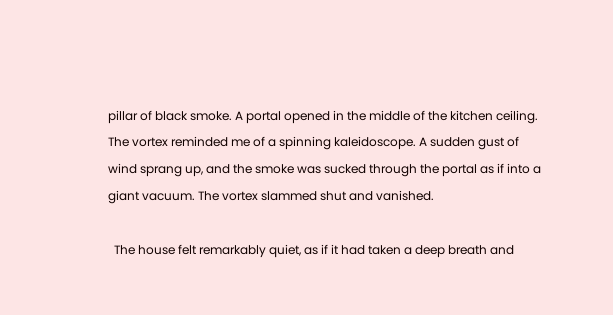pillar of black smoke. A portal opened in the middle of the kitchen ceiling. The vortex reminded me of a spinning kaleidoscope. A sudden gust of wind sprang up, and the smoke was sucked through the portal as if into a giant vacuum. The vortex slammed shut and vanished.

  The house felt remarkably quiet, as if it had taken a deep breath and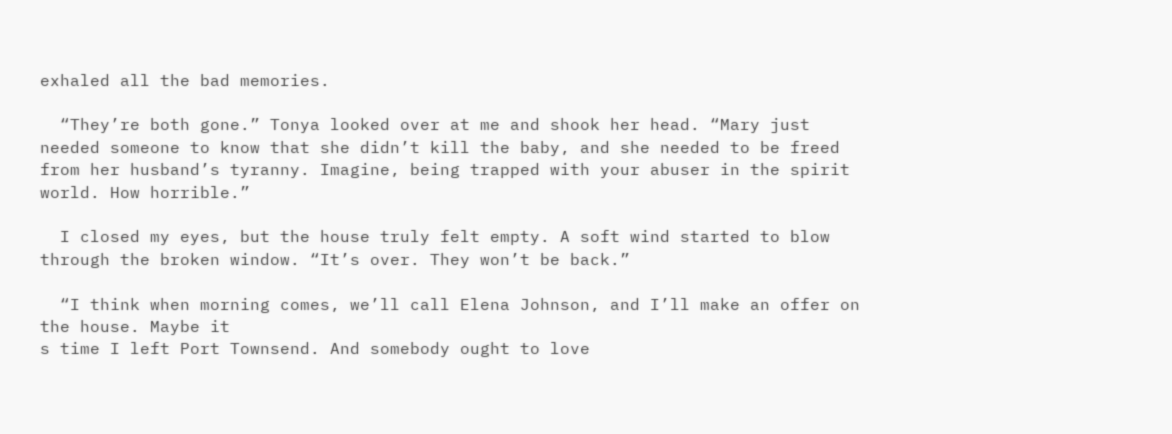exhaled all the bad memories.

  “They’re both gone.” Tonya looked over at me and shook her head. “Mary just needed someone to know that she didn’t kill the baby, and she needed to be freed from her husband’s tyranny. Imagine, being trapped with your abuser in the spirit world. How horrible.”

  I closed my eyes, but the house truly felt empty. A soft wind started to blow through the broken window. “It’s over. They won’t be back.”

  “I think when morning comes, we’ll call Elena Johnson, and I’ll make an offer on the house. Maybe it
s time I left Port Townsend. And somebody ought to love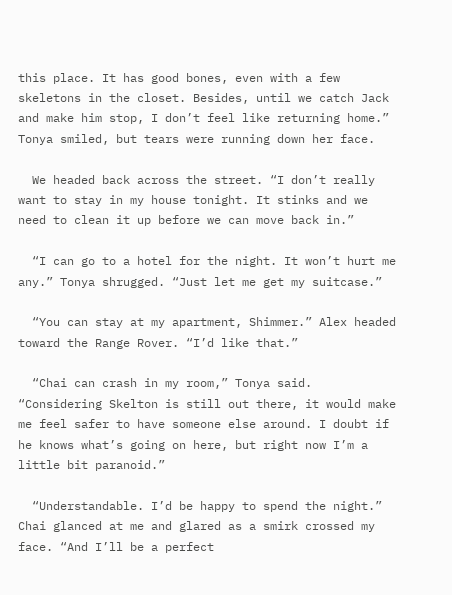this place. It has good bones, even with a few skeletons in the closet. Besides, until we catch Jack and make him stop, I don’t feel like returning home.” Tonya smiled, but tears were running down her face.

  We headed back across the street. “I don’t really want to stay in my house tonight. It stinks and we need to clean it up before we can move back in.”

  “I can go to a hotel for the night. It won’t hurt me any.” Tonya shrugged. “Just let me get my suitcase.”

  “You can stay at my apartment, Shimmer.” Alex headed toward the Range Rover. “I’d like that.”

  “Chai can crash in my room,” Tonya said. “Considering Skelton is still out there, it would make me feel safer to have someone else around. I doubt if he knows what’s going on here, but right now I’m a little bit paranoid.”

  “Understandable. I’d be happy to spend the night.” Chai glanced at me and glared as a smirk crossed my face. “And I’ll be a perfect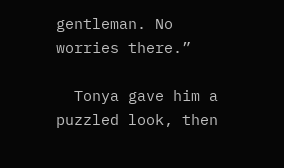gentleman. No worries there.”

  Tonya gave him a puzzled look, then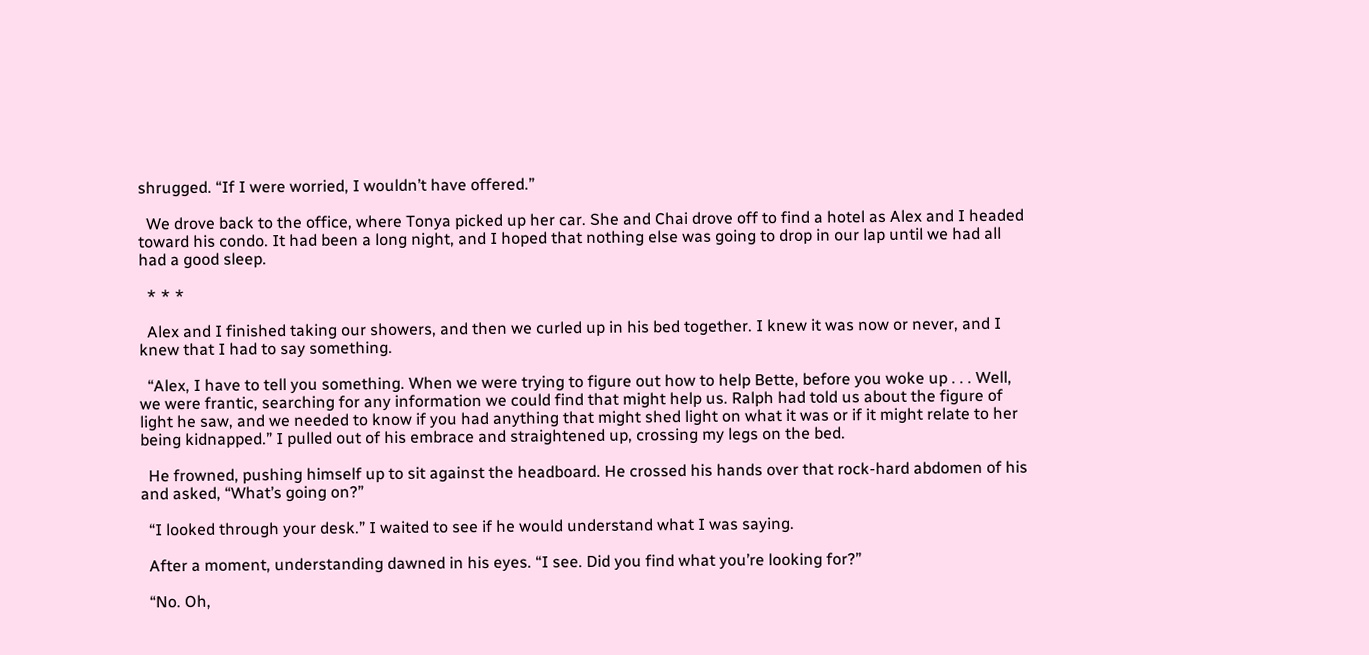shrugged. “If I were worried, I wouldn’t have offered.”

  We drove back to the office, where Tonya picked up her car. She and Chai drove off to find a hotel as Alex and I headed toward his condo. It had been a long night, and I hoped that nothing else was going to drop in our lap until we had all had a good sleep.

  * * *

  Alex and I finished taking our showers, and then we curled up in his bed together. I knew it was now or never, and I knew that I had to say something.

  “Alex, I have to tell you something. When we were trying to figure out how to help Bette, before you woke up . . . Well, we were frantic, searching for any information we could find that might help us. Ralph had told us about the figure of light he saw, and we needed to know if you had anything that might shed light on what it was or if it might relate to her being kidnapped.” I pulled out of his embrace and straightened up, crossing my legs on the bed.

  He frowned, pushing himself up to sit against the headboard. He crossed his hands over that rock-hard abdomen of his and asked, “What’s going on?”

  “I looked through your desk.” I waited to see if he would understand what I was saying.

  After a moment, understanding dawned in his eyes. “I see. Did you find what you’re looking for?”

  “No. Oh,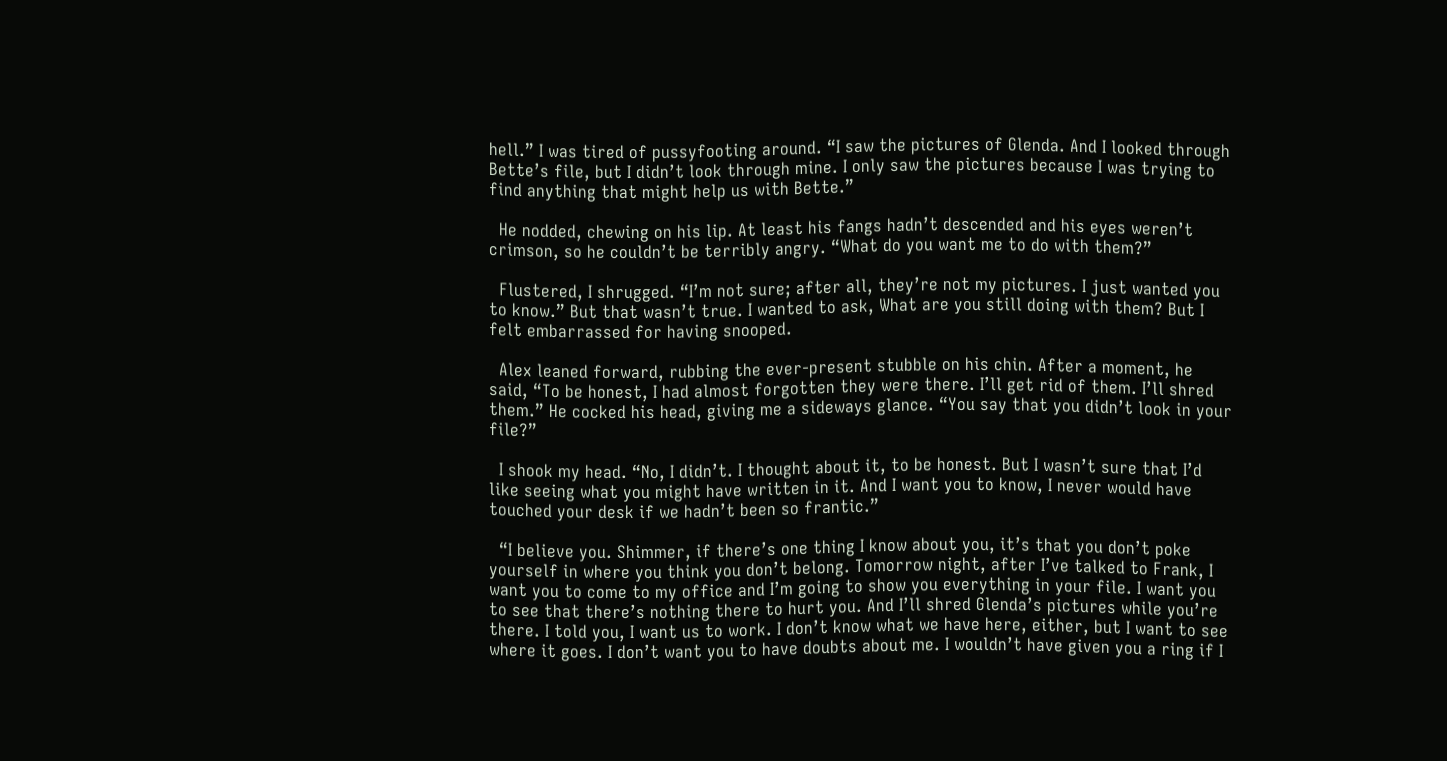hell.” I was tired of pussyfooting around. “I saw the pictures of Glenda. And I looked through Bette’s file, but I didn’t look through mine. I only saw the pictures because I was trying to find anything that might help us with Bette.”

  He nodded, chewing on his lip. At least his fangs hadn’t descended and his eyes weren’t crimson, so he couldn’t be terribly angry. “What do you want me to do with them?”

  Flustered, I shrugged. “I’m not sure; after all, they’re not my pictures. I just wanted you to know.” But that wasn’t true. I wanted to ask, What are you still doing with them? But I felt embarrassed for having snooped.

  Alex leaned forward, rubbing the ever-present stubble on his chin. After a moment, he said, “To be honest, I had almost forgotten they were there. I’ll get rid of them. I’ll shred them.” He cocked his head, giving me a sideways glance. “You say that you didn’t look in your file?”

  I shook my head. “No, I didn’t. I thought about it, to be honest. But I wasn’t sure that I’d like seeing what you might have written in it. And I want you to know, I never would have touched your desk if we hadn’t been so frantic.”

  “I believe you. Shimmer, if there’s one thing I know about you, it’s that you don’t poke yourself in where you think you don’t belong. Tomorrow night, after I’ve talked to Frank, I want you to come to my office and I’m going to show you everything in your file. I want you to see that there’s nothing there to hurt you. And I’ll shred Glenda’s pictures while you’re there. I told you, I want us to work. I don’t know what we have here, either, but I want to see where it goes. I don’t want you to have doubts about me. I wouldn’t have given you a ring if I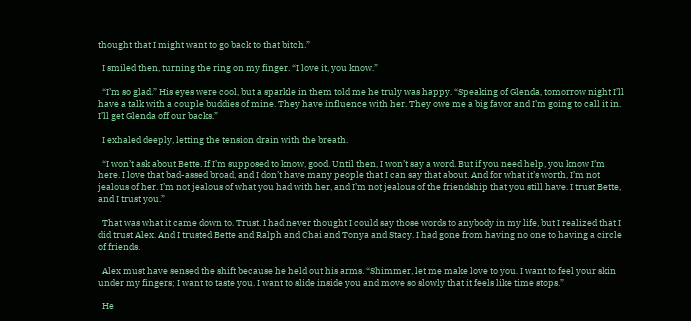thought that I might want to go back to that bitch.”

  I smiled then, turning the ring on my finger. “I love it, you know.”

  “I’m so glad.” His eyes were cool, but a sparkle in them told me he truly was happy. “Speaking of Glenda, tomorrow night I’ll have a talk with a couple buddies of mine. They have influence with her. They owe me a big favor and I’m going to call it in. I’ll get Glenda off our backs.”

  I exhaled deeply, letting the tension drain with the breath.

  “I won’t ask about Bette. If I’m supposed to know, good. Until then, I won’t say a word. But if you need help, you know I’m here. I love that bad-assed broad, and I don’t have many people that I can say that about. And for what it’s worth, I’m not jealous of her. I’m not jealous of what you had with her, and I’m not jealous of the friendship that you still have. I trust Bette, and I trust you.”

  That was what it came down to. Trust. I had never thought I could say those words to anybody in my life, but I realized that I did trust Alex. And I trusted Bette and Ralph and Chai and Tonya and Stacy. I had gone from having no one to having a circle of friends.

  Alex must have sensed the shift because he held out his arms. “Shimmer, let me make love to you. I want to feel your skin under my fingers; I want to taste you. I want to slide inside you and move so slowly that it feels like time stops.”

  He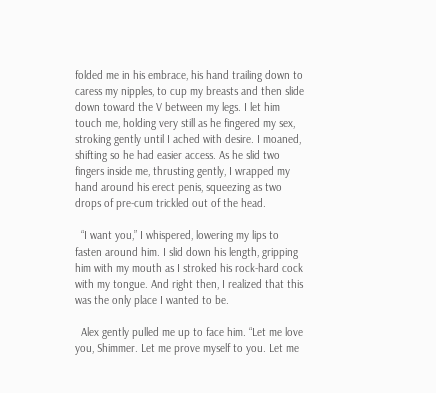folded me in his embrace, his hand trailing down to caress my nipples, to cup my breasts and then slide down toward the V between my legs. I let him touch me, holding very still as he fingered my sex, stroking gently until I ached with desire. I moaned, shifting so he had easier access. As he slid two fingers inside me, thrusting gently, I wrapped my hand around his erect penis, squeezing as two drops of pre-cum trickled out of the head.

  “I want you,” I whispered, lowering my lips to fasten around him. I slid down his length, gripping him with my mouth as I stroked his rock-hard cock with my tongue. And right then, I realized that this was the only place I wanted to be.

  Alex gently pulled me up to face him. “Let me love you, Shimmer. Let me prove myself to you. Let me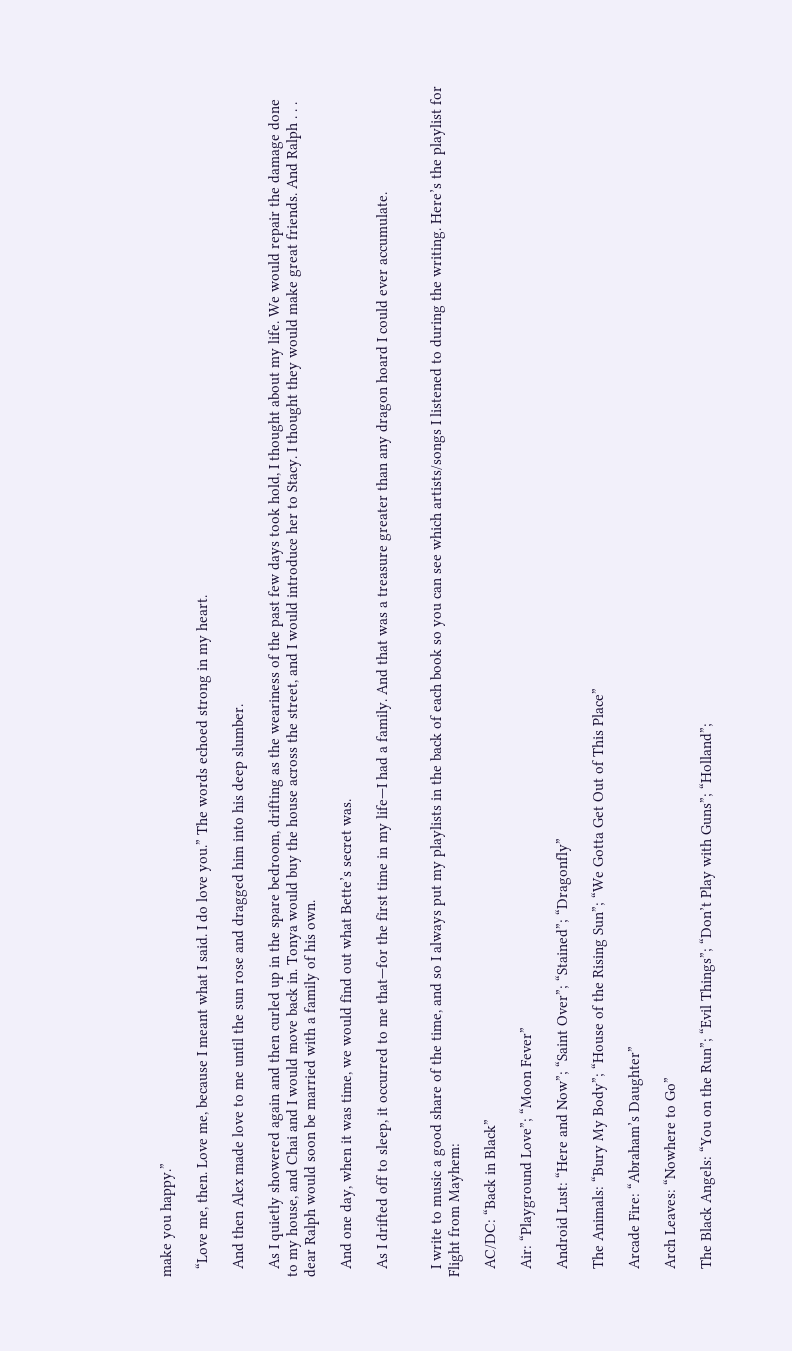make you happy.”

  “Love me, then. Love me, because I meant what I said. I do love you.” The words echoed strong in my heart.

  And then Alex made love to me until the sun rose and dragged him into his deep slumber.

  As I quietly showered again and then curled up in the spare bedroom, drifting as the weariness of the past few days took hold, I thought about my life. We would repair the damage done to my house, and Chai and I would move back in. Tonya would buy the house across the street, and I would introduce her to Stacy. I thought they would make great friends. And Ralph . . . dear Ralph would soon be married with a family of his own.

  And one day, when it was time, we would find out what Bette’s secret was.

  As I drifted off to sleep, it occurred to me that—for the first time in my life—I had a family. And that was a treasure greater than any dragon hoard I could ever accumulate.


  I write to music a good share of the time, and so I always put my playlists in the back of each book so you can see which artists/songs I listened to during the writing. Here’s the playlist for Flight from Mayhem:

  AC/DC: “Back in Black”

  Air: “Playground Love”; “Moon Fever”

  Android Lust: “Here and Now”; “Saint Over”; “Stained”; “Dragonfly”

  The Animals: “Bury My Body”; “House of the Rising Sun”; “We Gotta Get Out of This Place”

  Arcade Fire: “Abraham’s Daughter”

  Arch Leaves: “Nowhere to Go”

  The Black Angels: “You on the Run”; “Evil Things”; “Don’t Play with Guns”; “Holland”;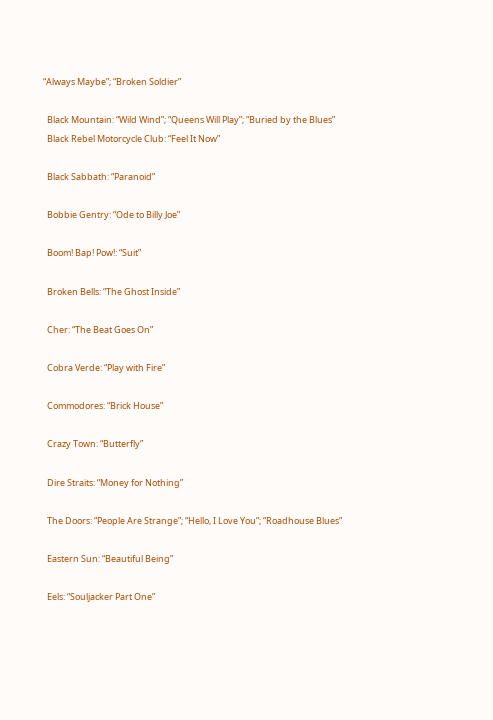“Always Maybe”; “Broken Soldier”

  Black Mountain: “Wild Wind”; “Queens Will Play”; “Buried by the Blues”
  Black Rebel Motorcycle Club: “Feel It Now”

  Black Sabbath: “Paranoid”

  Bobbie Gentry: “Ode to Billy Joe”

  Boom! Bap! Pow!: “Suit”

  Broken Bells: “The Ghost Inside”

  Cher: “The Beat Goes On”

  Cobra Verde: “Play with Fire”

  Commodores: “Brick House”

  Crazy Town: “Butterfly”

  Dire Straits: “Money for Nothing”

  The Doors: “People Are Strange”; “Hello, I Love You”; “Roadhouse Blues”

  Eastern Sun: “Beautiful Being”

  Eels: “Souljacker Part One”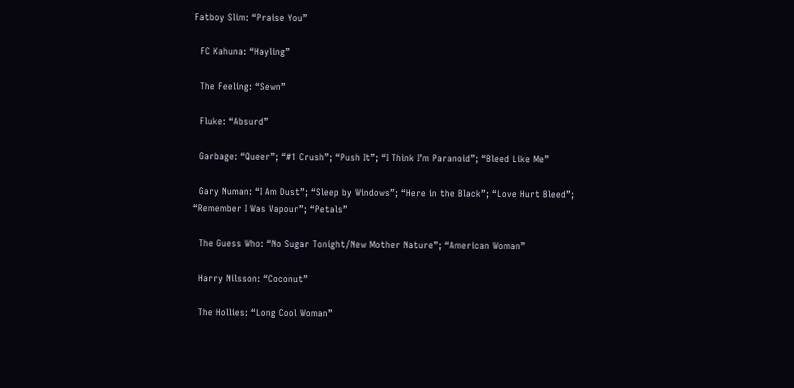Fatboy Slim: “Praise You”

  FC Kahuna: “Hayling”

  The Feeling: “Sewn”

  Fluke: “Absurd”

  Garbage: “Queer”; “#1 Crush”; “Push It”; “I Think I’m Paranoid”; “Bleed Like Me”

  Gary Numan: “I Am Dust”; “Sleep by Windows”; “Here in the Black”; “Love Hurt Bleed”; “Remember I Was Vapour”; “Petals”

  The Guess Who: “No Sugar Tonight/New Mother Nature”; “American Woman”

  Harry Nilsson: “Coconut”

  The Hollies: “Long Cool Woman”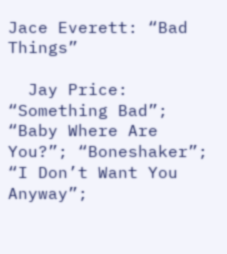Jace Everett: “Bad Things”

  Jay Price: “Something Bad”; “Baby Where Are You?”; “Boneshaker”; “I Don’t Want You Anyway”;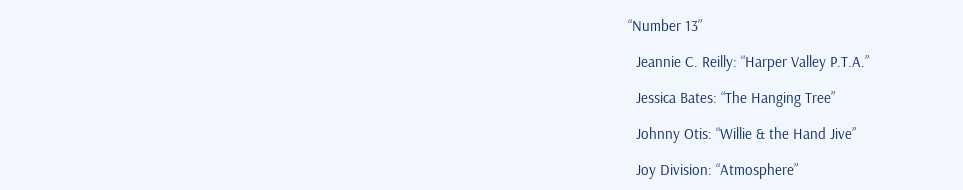“Number 13”

  Jeannie C. Reilly: “Harper Valley P.T.A.”

  Jessica Bates: “The Hanging Tree”

  Johnny Otis: “Willie & the Hand Jive”

  Joy Division: “Atmosphere”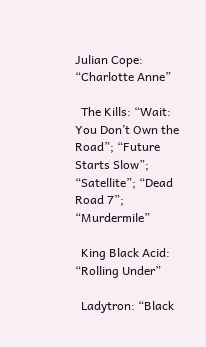Julian Cope: “Charlotte Anne”

  The Kills: “Wait: You Don’t Own the Road”; “Future Starts Slow”; “Satellite”; “Dead Road 7”; “Murdermile”

  King Black Acid: “Rolling Under”

  Ladytron: “Black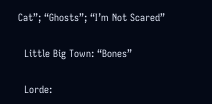Cat”; “Ghosts”; “I’m Not Scared”

  Little Big Town: “Bones”

  Lorde: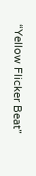“Yellow Flicker Beat”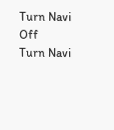Turn Navi Off
Turn Navi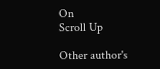On
Scroll Up

Other author's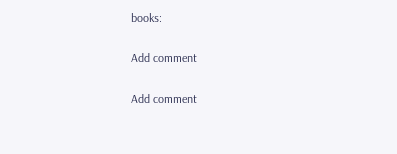books:

Add comment

Add comment